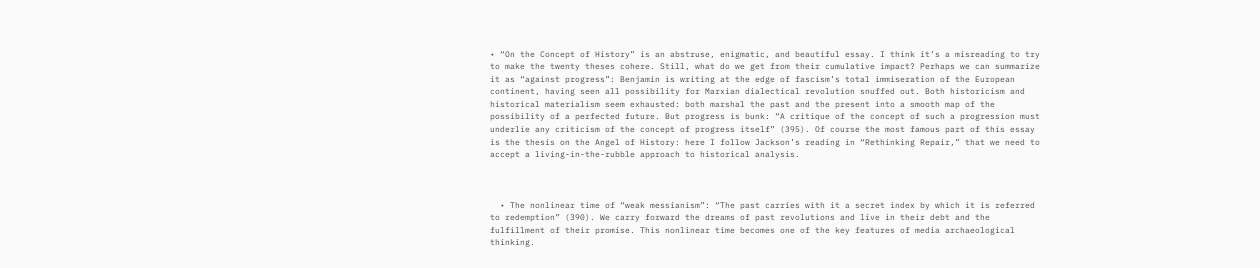• “On the Concept of History” is an abstruse, enigmatic, and beautiful essay. I think it’s a misreading to try to make the twenty theses cohere. Still, what do we get from their cumulative impact? Perhaps we can summarize it as “against progress”: Benjamin is writing at the edge of fascism’s total immiseration of the European continent, having seen all possibility for Marxian dialectical revolution snuffed out. Both historicism and historical materialism seem exhausted: both marshal the past and the present into a smooth map of the possibility of a perfected future. But progress is bunk: “A critique of the concept of such a progression must underlie any criticism of the concept of progress itself” (395). Of course the most famous part of this essay is the thesis on the Angel of History: here I follow Jackson’s reading in “Rethinking Repair,” that we need to accept a living-in-the-rubble approach to historical analysis.



  • The nonlinear time of “weak messianism”: “The past carries with it a secret index by which it is referred to redemption” (390). We carry forward the dreams of past revolutions and live in their debt and the fulfillment of their promise. This nonlinear time becomes one of the key features of media archaeological thinking.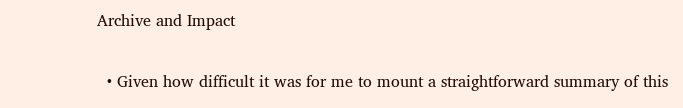Archive and Impact

  • Given how difficult it was for me to mount a straightforward summary of this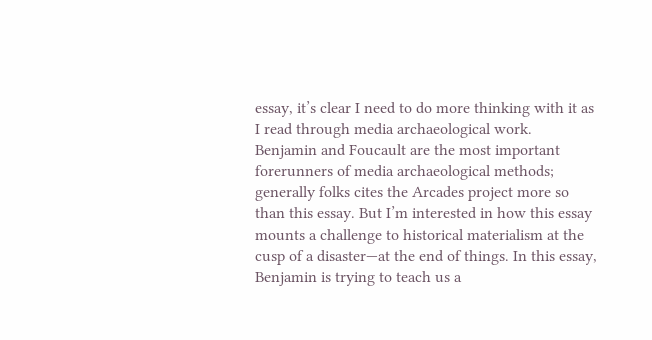essay, it’s clear I need to do more thinking with it as I read through media archaeological work. Benjamin and Foucault are the most important forerunners of media archaeological methods; generally folks cites the Arcades project more so than this essay. But I’m interested in how this essay mounts a challenge to historical materialism at the cusp of a disaster—at the end of things. In this essay, Benjamin is trying to teach us a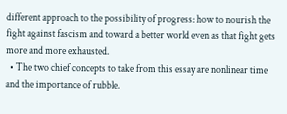different approach to the possibility of progress: how to nourish the fight against fascism and toward a better world even as that fight gets more and more exhausted.
  • The two chief concepts to take from this essay are nonlinear time and the importance of rubble.